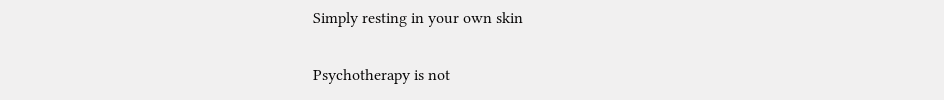Simply resting in your own skin

Psychotherapy is not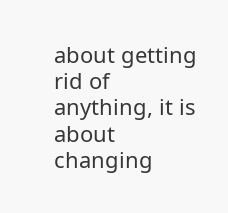about getting rid of anything, it is about changing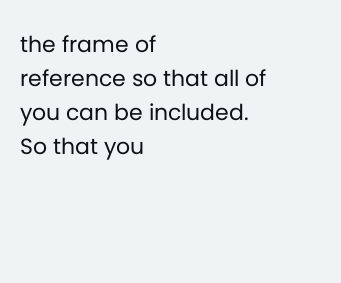the frame of reference so that all of you can be included. So that you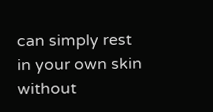can simply rest in your own skin without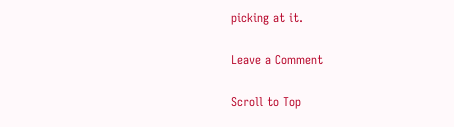picking at it.

Leave a Comment

Scroll to Top